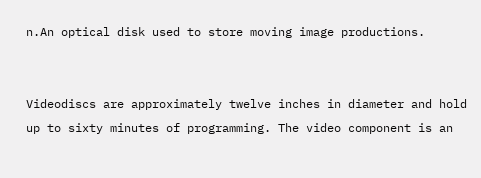n.An optical disk used to store moving image productions.


Videodiscs are approximately twelve inches in diameter and hold up to sixty minutes of programming. The video component is an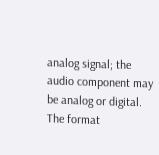analog signal; the audio component may be analog or digital. The format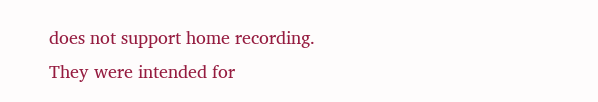does not support home recording. They were intended for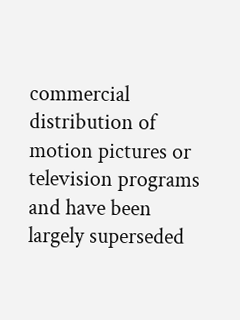commercial distribution of motion pictures or television programs and have been largely superseded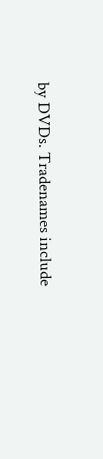by DVDs. Tradenames include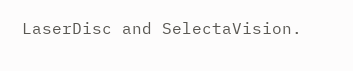LaserDisc and SelectaVision.